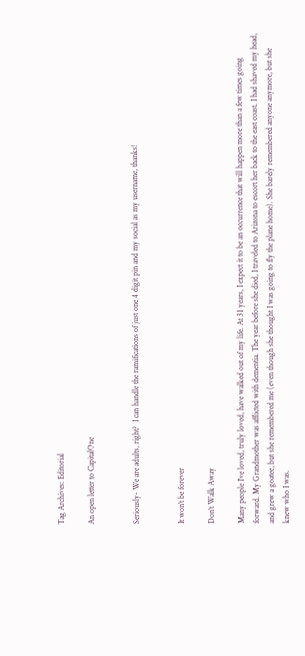Tag Archives: Editorial

An open letter to CapitalOne


Seriously- We are adults, right?  I can handle the ramifications of just one 4 digit pin and my social as my username, thanks!


It won’t be forever

Don’t Walk Away

Many people I’ve loved, truly loved, have walked out of my life. At 31 years, I expect it to be an occurrence that will happen more than a few times going forward. My Grandmother was afflicted with dementia. The year before she died, I traveled to Arizona to escort her back to the east coast. I had shaved my head, and grew a goatee, but she remembered me (even though she thought I was going to fly the plane home). She barely remembered anyone anymore, but she knew who I was.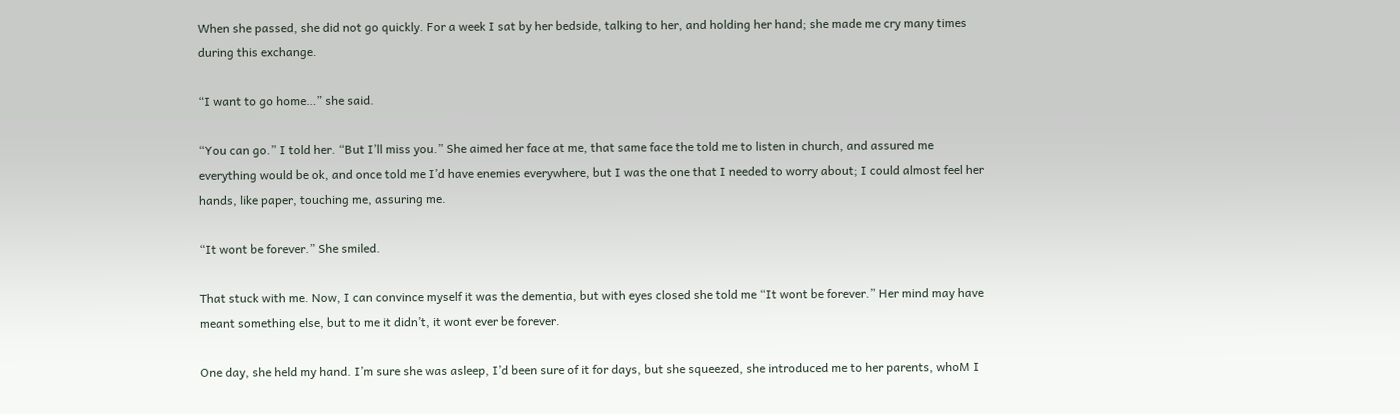When she passed, she did not go quickly. For a week I sat by her bedside, talking to her, and holding her hand; she made me cry many times during this exchange.

“I want to go home…” she said.

“You can go.” I told her. “But I’ll miss you.” She aimed her face at me, that same face the told me to listen in church, and assured me everything would be ok, and once told me I’d have enemies everywhere, but I was the one that I needed to worry about; I could almost feel her hands, like paper, touching me, assuring me.

“It wont be forever.” She smiled.

That stuck with me. Now, I can convince myself it was the dementia, but with eyes closed she told me “It wont be forever.” Her mind may have meant something else, but to me it didn’t, it wont ever be forever.

One day, she held my hand. I’m sure she was asleep, I’d been sure of it for days, but she squeezed, she introduced me to her parents, whoM I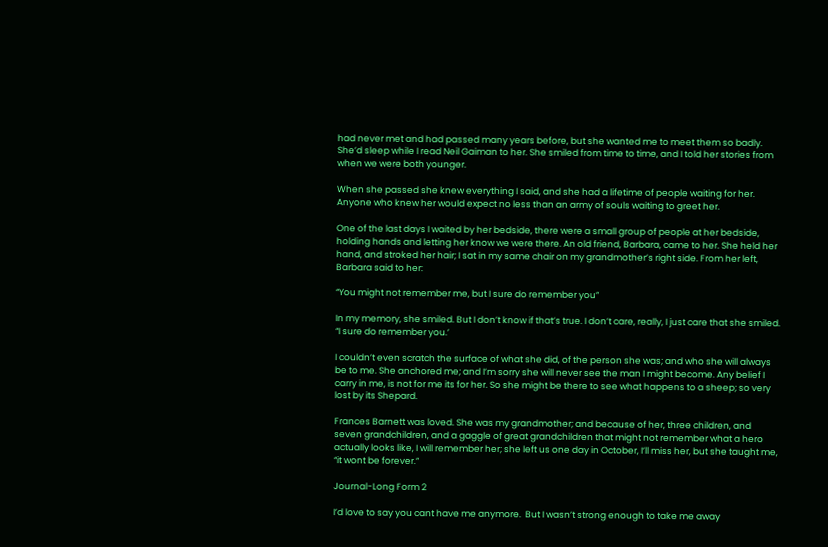had never met and had passed many years before, but she wanted me to meet them so badly. She’d sleep while I read Neil Gaiman to her. She smiled from time to time, and I told her stories from when we were both younger.

When she passed she knew everything I said, and she had a lifetime of people waiting for her. Anyone who knew her would expect no less than an army of souls waiting to greet her.

One of the last days I waited by her bedside, there were a small group of people at her bedside, holding hands and letting her know we were there. An old friend, Barbara, came to her. She held her hand, and stroked her hair; I sat in my same chair on my grandmother’s right side. From her left, Barbara said to her:

“You might not remember me, but I sure do remember you”

In my memory, she smiled. But I don’t know if that’s true. I don’t care, really, I just care that she smiled. “I sure do remember you.’

I couldn’t even scratch the surface of what she did, of the person she was; and who she will always be to me. She anchored me; and I’m sorry she will never see the man I might become. Any belief I carry in me, is not for me its for her. So she might be there to see what happens to a sheep; so very lost by its Shepard.

Frances Barnett was loved. She was my grandmother; and because of her, three children, and seven grandchildren, and a gaggle of great grandchildren that might not remember what a hero actually looks like, I will remember her; she left us one day in October, I’ll miss her, but she taught me, “it wont be forever.”

Journal-Long Form 2

I’d love to say you cant have me anymore.  But I wasn’t strong enough to take me away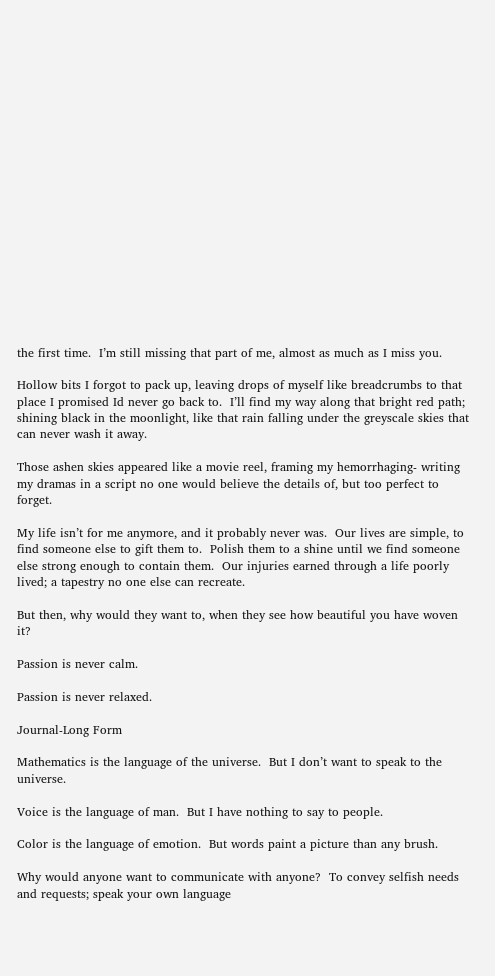the first time.  I’m still missing that part of me, almost as much as I miss you.

Hollow bits I forgot to pack up, leaving drops of myself like breadcrumbs to that place I promised Id never go back to.  I’ll find my way along that bright red path; shining black in the moonlight, like that rain falling under the greyscale skies that can never wash it away.

Those ashen skies appeared like a movie reel, framing my hemorrhaging- writing my dramas in a script no one would believe the details of, but too perfect to forget.

My life isn’t for me anymore, and it probably never was.  Our lives are simple, to find someone else to gift them to.  Polish them to a shine until we find someone else strong enough to contain them.  Our injuries earned through a life poorly lived; a tapestry no one else can recreate.

But then, why would they want to, when they see how beautiful you have woven it?

Passion is never calm.

Passion is never relaxed.

Journal-Long Form

Mathematics is the language of the universe.  But I don’t want to speak to the universe.

Voice is the language of man.  But I have nothing to say to people.

Color is the language of emotion.  But words paint a picture than any brush.

Why would anyone want to communicate with anyone?  To convey selfish needs and requests; speak your own language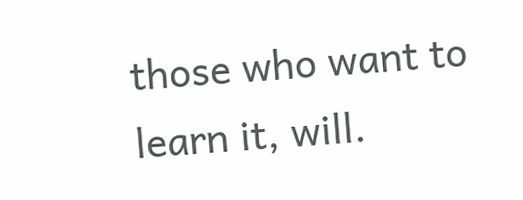those who want to learn it, will.